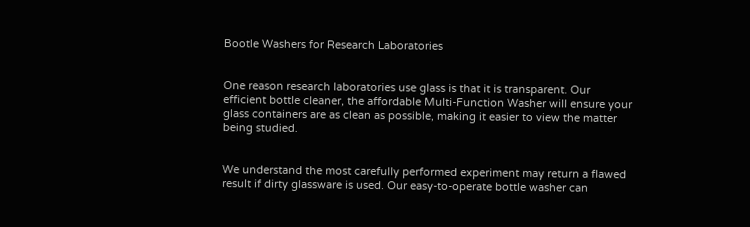Bootle Washers for Research Laboratories


One reason research laboratories use glass is that it is transparent. Our efficient bottle cleaner, the affordable Multi-Function Washer will ensure your glass containers are as clean as possible, making it easier to view the matter being studied.


We understand the most carefully performed experiment may return a flawed result if dirty glassware is used. Our easy-to-operate bottle washer can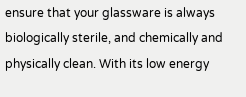ensure that your glassware is always biologically sterile, and chemically and physically clean. With its low energy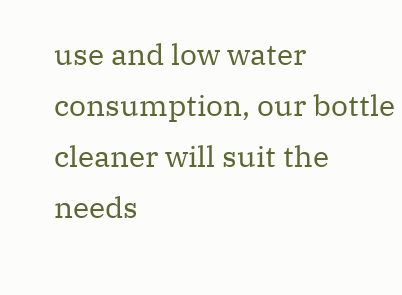use and low water consumption, our bottle cleaner will suit the needs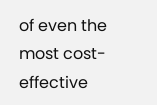of even the most cost-effective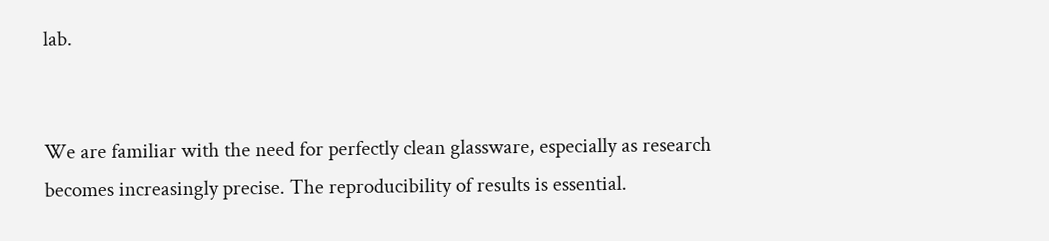lab.


We are familiar with the need for perfectly clean glassware, especially as research becomes increasingly precise. The reproducibility of results is essential.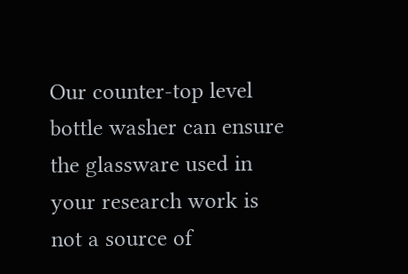Our counter-top level bottle washer can ensure the glassware used in your research work is not a source of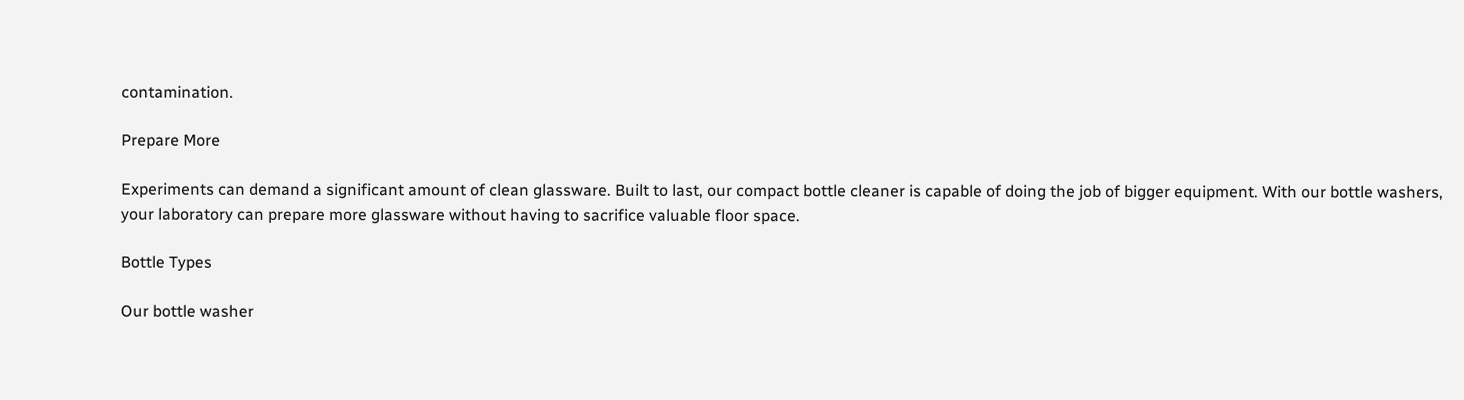contamination.

Prepare More

Experiments can demand a significant amount of clean glassware. Built to last, our compact bottle cleaner is capable of doing the job of bigger equipment. With our bottle washers, your laboratory can prepare more glassware without having to sacrifice valuable floor space.

Bottle Types

Our bottle washer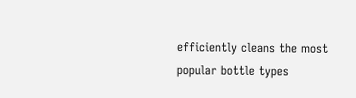efficiently cleans the most popular bottle types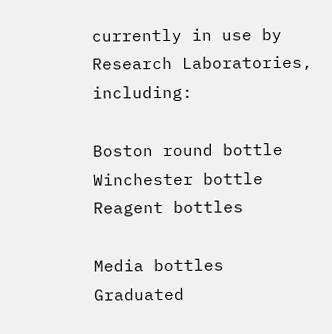currently in use by Research Laboratories, including:

Boston round bottle
Winchester bottle
Reagent bottles

Media bottles
Graduated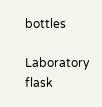bottles

Laboratory flask